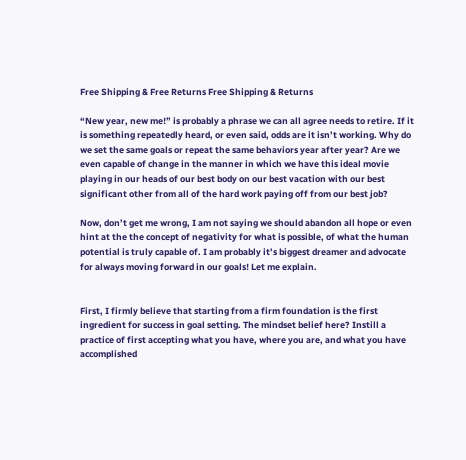Free Shipping & Free Returns Free Shipping & Returns

“New year, new me!” is probably a phrase we can all agree needs to retire. If it is something repeatedly heard, or even said, odds are it isn’t working. Why do we set the same goals or repeat the same behaviors year after year? Are we even capable of change in the manner in which we have this ideal movie playing in our heads of our best body on our best vacation with our best significant other from all of the hard work paying off from our best job?

Now, don’t get me wrong, I am not saying we should abandon all hope or even hint at the the concept of negativity for what is possible, of what the human potential is truly capable of. I am probably it’s biggest dreamer and advocate for always moving forward in our goals! Let me explain.


First, I firmly believe that starting from a firm foundation is the first ingredient for success in goal setting. The mindset belief here? Instill a practice of first accepting what you have, where you are, and what you have accomplished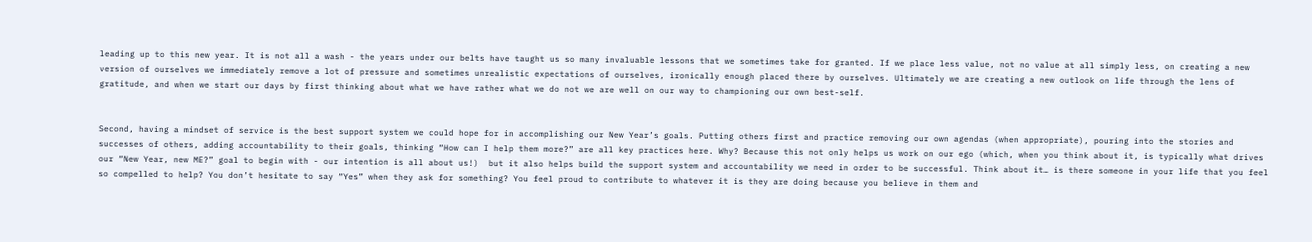leading up to this new year. It is not all a wash - the years under our belts have taught us so many invaluable lessons that we sometimes take for granted. If we place less value, not no value at all simply less, on creating a new version of ourselves we immediately remove a lot of pressure and sometimes unrealistic expectations of ourselves, ironically enough placed there by ourselves. Ultimately we are creating a new outlook on life through the lens of gratitude, and when we start our days by first thinking about what we have rather what we do not we are well on our way to championing our own best-self.


Second, having a mindset of service is the best support system we could hope for in accomplishing our New Year’s goals. Putting others first and practice removing our own agendas (when appropriate), pouring into the stories and successes of others, adding accountability to their goals, thinking “How can I help them more?” are all key practices here. Why? Because this not only helps us work on our ego (which, when you think about it, is typically what drives our “New Year, new ME?” goal to begin with - our intention is all about us!)  but it also helps build the support system and accountability we need in order to be successful. Think about it… is there someone in your life that you feel so compelled to help? You don’t hesitate to say “Yes” when they ask for something? You feel proud to contribute to whatever it is they are doing because you believe in them and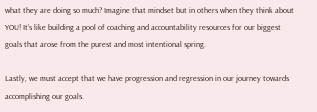what they are doing so much? Imagine that mindset but in others when they think about YOU! It’s like building a pool of coaching and accountability resources for our biggest goals that arose from the purest and most intentional spring.

Lastly, we must accept that we have progression and regression in our journey towards accomplishing our goals.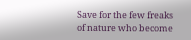Save for the few freaks of nature who become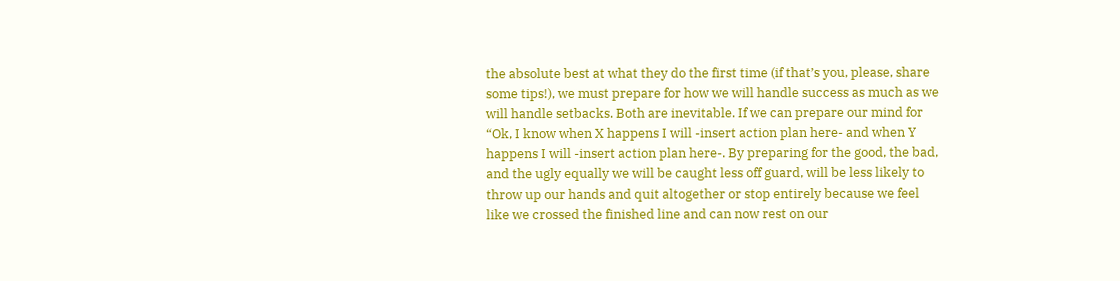the absolute best at what they do the first time (if that’s you, please, share some tips!), we must prepare for how we will handle success as much as we will handle setbacks. Both are inevitable. If we can prepare our mind for “Ok, I know when X happens I will -insert action plan here- and when Y happens I will -insert action plan here-. By preparing for the good, the bad, and the ugly equally we will be caught less off guard, will be less likely to throw up our hands and quit altogether or stop entirely because we feel like we crossed the finished line and can now rest on our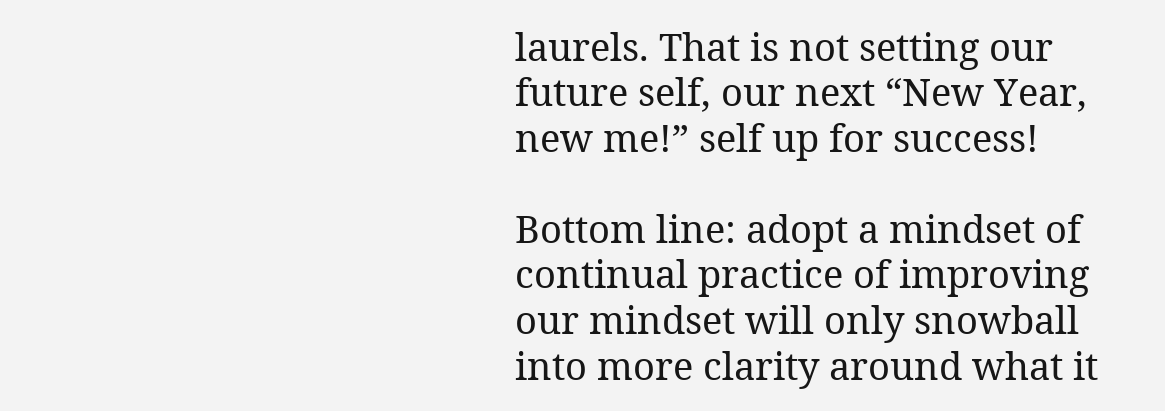laurels. That is not setting our future self, our next “New Year, new me!” self up for success!

Bottom line: adopt a mindset of continual practice of improving our mindset will only snowball into more clarity around what it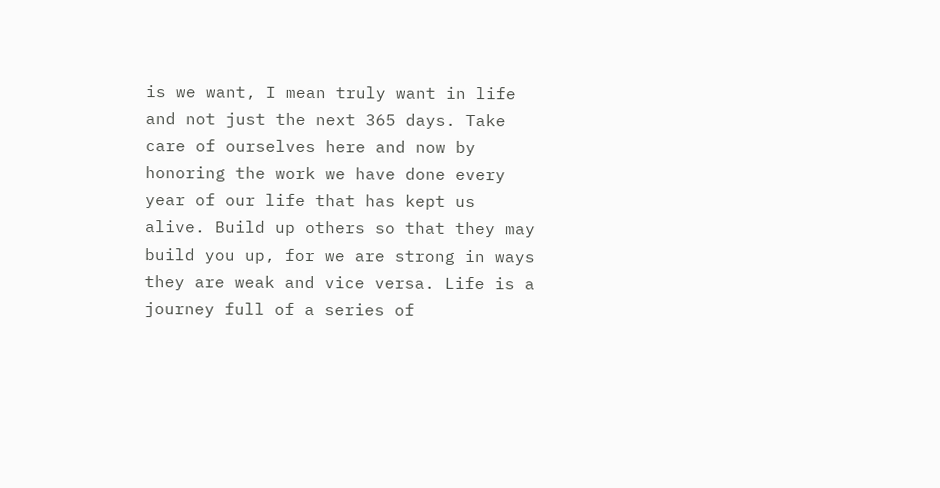is we want, I mean truly want in life and not just the next 365 days. Take care of ourselves here and now by honoring the work we have done every year of our life that has kept us alive. Build up others so that they may build you up, for we are strong in ways they are weak and vice versa. Life is a journey full of a series of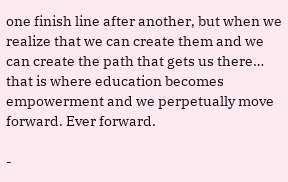one finish line after another, but when we realize that we can create them and we can create the path that gets us there… that is where education becomes empowerment and we perpetually move forward. Ever forward.

-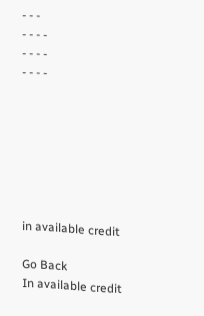- - -
- - - -
- - - -
- - - -







in available credit

Go Back
In available credit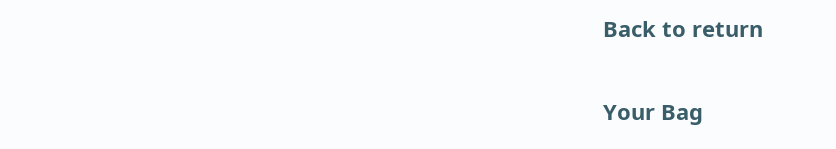Back to return

Your Bag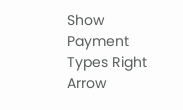Show Payment Types Right Arrow